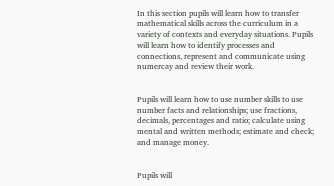In this section pupils will learn how to transfer mathematical skills across the curriculum in a variety of contexts and everyday situations. Pupils will learn how to identify processes and connections, represent and communicate using numercay and review their work.


Pupils will learn how to use number skills to use number facts and relationships; use fractions, decimals, percentages and ratio; calculate using mental and written methods; estimate and check; and manage money.


Pupils will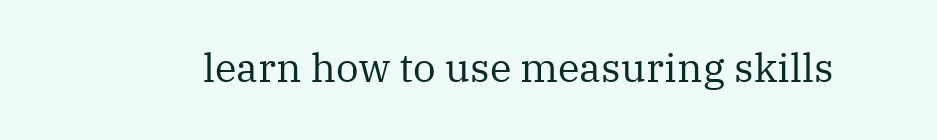learn how to use measuring skills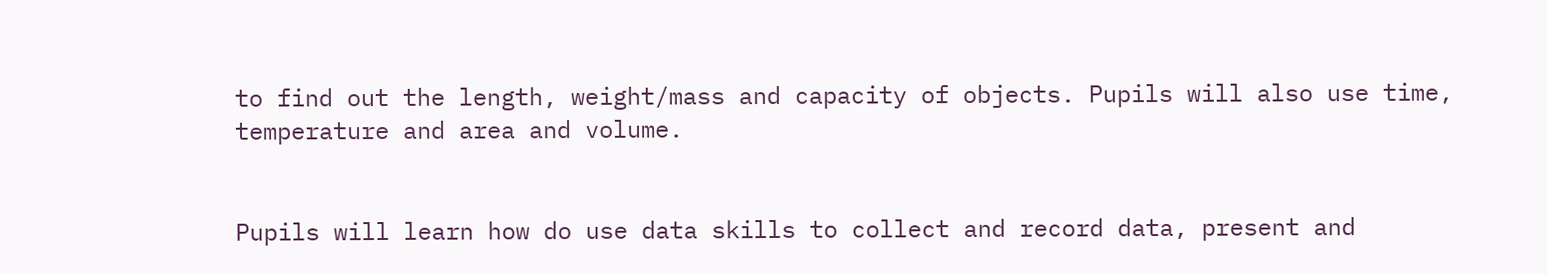to find out the length, weight/mass and capacity of objects. Pupils will also use time, temperature and area and volume.


Pupils will learn how do use data skills to collect and record data, present and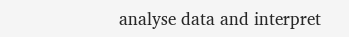analyse data and interpret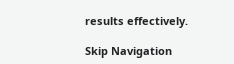results effectively.

Skip Navigation